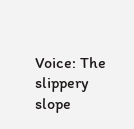Voice: The slippery slope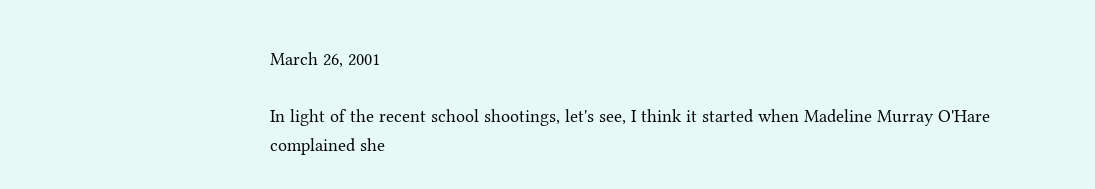March 26, 2001

In light of the recent school shootings, let's see, I think it started when Madeline Murray O'Hare complained she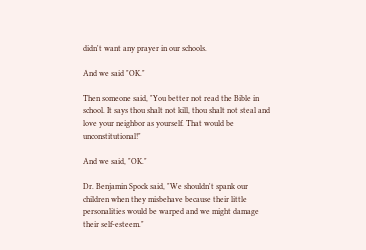didn't want any prayer in our schools.

And we said "OK."

Then someone said, "You better not read the Bible in school. It says thou shalt not kill, thou shalt not steal and love your neighbor as yourself. That would be unconstitutional!"

And we said, "OK."

Dr. Benjamin Spock said, "We shouldn't spank our children when they misbehave because their little personalities would be warped and we might damage their self-esteem."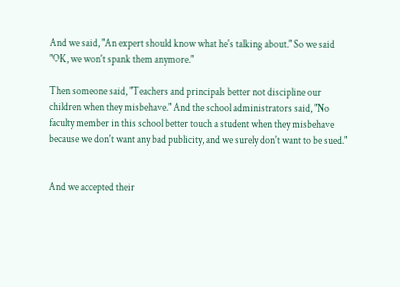And we said, "An expert should know what he's talking about." So we said "OK, we won't spank them anymore."

Then someone said, "Teachers and principals better not discipline our children when they misbehave." And the school administrators said, "No faculty member in this school better touch a student when they misbehave because we don't want any bad publicity, and we surely don't want to be sued."


And we accepted their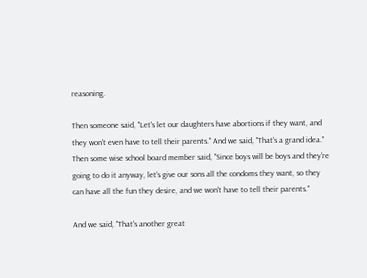reasoning.

Then someone said, "Let's let our daughters have abortions if they want, and they won't even have to tell their parents." And we said, "That's a grand idea." Then some wise school board member said, "Since boys will be boys and they're going to do it anyway, let's give our sons all the condoms they want, so they can have all the fun they desire, and we won't have to tell their parents."

And we said, "That's another great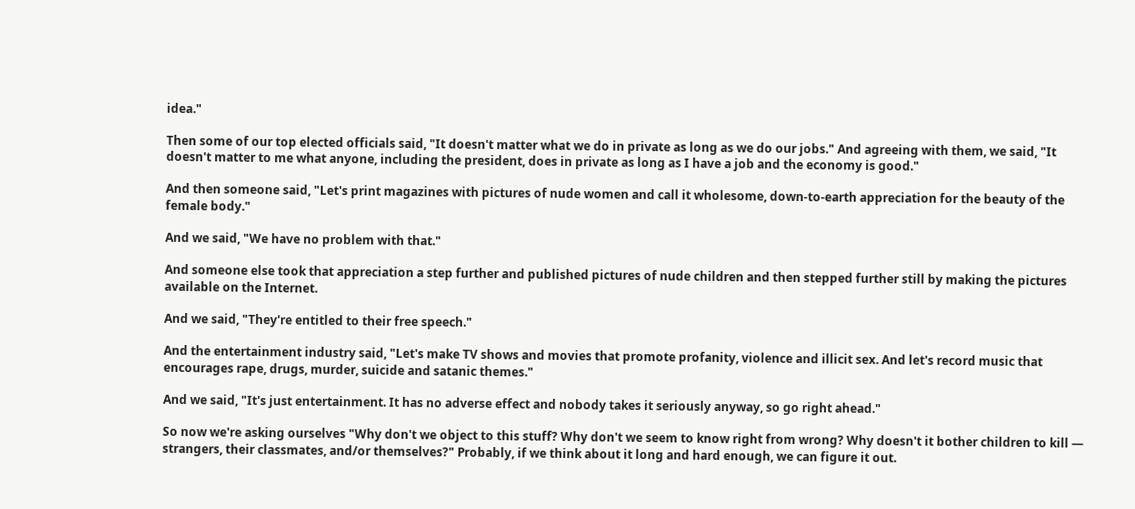idea."

Then some of our top elected officials said, "It doesn't matter what we do in private as long as we do our jobs." And agreeing with them, we said, "It doesn't matter to me what anyone, including the president, does in private as long as I have a job and the economy is good."

And then someone said, "Let's print magazines with pictures of nude women and call it wholesome, down-to-earth appreciation for the beauty of the female body."

And we said, "We have no problem with that."

And someone else took that appreciation a step further and published pictures of nude children and then stepped further still by making the pictures available on the Internet.

And we said, "They're entitled to their free speech."

And the entertainment industry said, "Let's make TV shows and movies that promote profanity, violence and illicit sex. And let's record music that encourages rape, drugs, murder, suicide and satanic themes."

And we said, "It's just entertainment. It has no adverse effect and nobody takes it seriously anyway, so go right ahead."

So now we're asking ourselves "Why don't we object to this stuff? Why don't we seem to know right from wrong? Why doesn't it bother children to kill — strangers, their classmates, and/or themselves?" Probably, if we think about it long and hard enough, we can figure it out.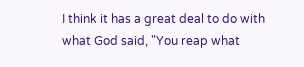I think it has a great deal to do with what God said, "You reap what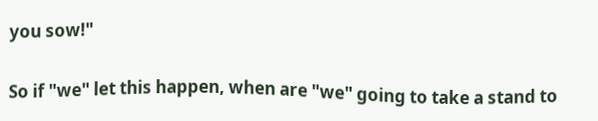you sow!"

So if "we" let this happen, when are "we" going to take a stand to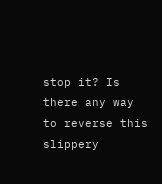stop it? Is there any way to reverse this slippery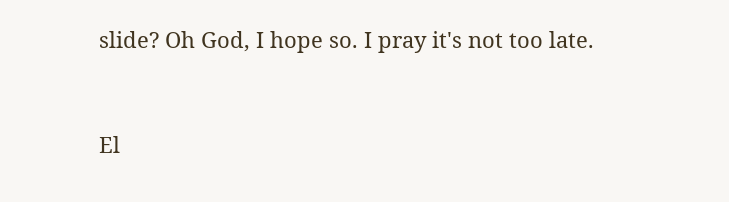slide? Oh God, I hope so. I pray it's not too late.


El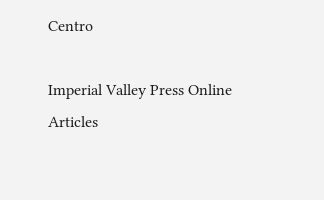Centro

Imperial Valley Press Online Articles